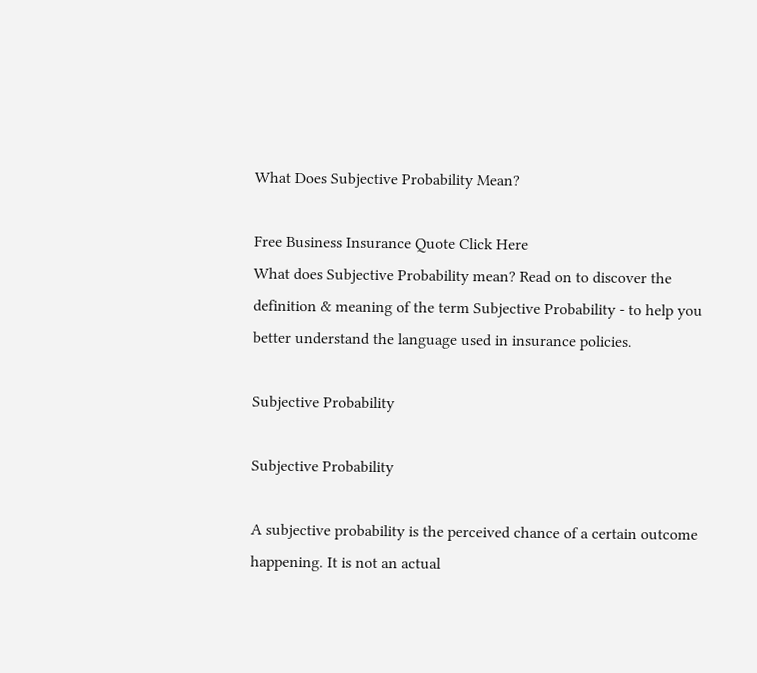What Does Subjective Probability Mean?

Free Business Insurance Quote Click Here
What does Subjective Probability mean? Read on to discover the definition & meaning of the term Subjective Probability - to help you better understand the language used in insurance policies.

Subjective Probability

Subjective Probability

A subjective probability is the perceived chance of a certain outcome happening. It is not an actual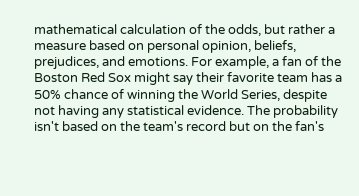mathematical calculation of the odds, but rather a measure based on personal opinion, beliefs, prejudices, and emotions. For example, a fan of the Boston Red Sox might say their favorite team has a 50% chance of winning the World Series, despite not having any statistical evidence. The probability isn't based on the team's record but on the fan's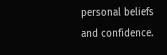personal beliefs and confidence.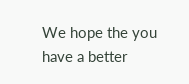We hope the you have a better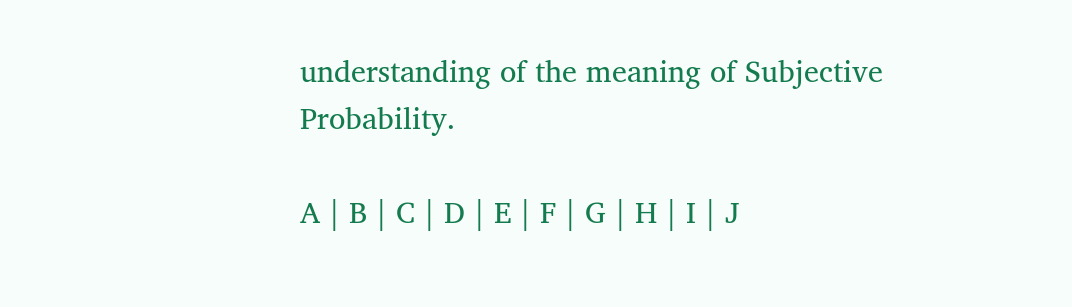understanding of the meaning of Subjective Probability.

A | B | C | D | E | F | G | H | I | J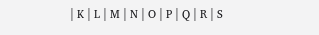| K | L | M | N | O | P | Q | R | S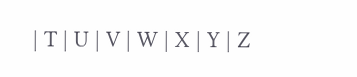| T | U | V | W | X | Y | Z